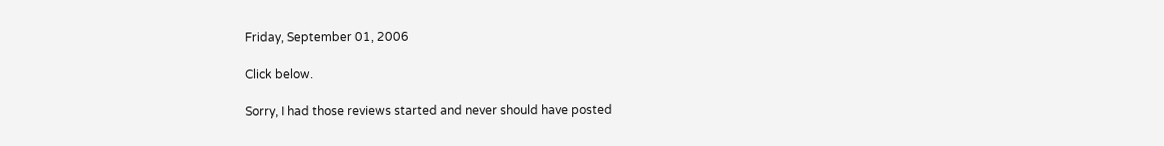Friday, September 01, 2006

Click below.

Sorry, I had those reviews started and never should have posted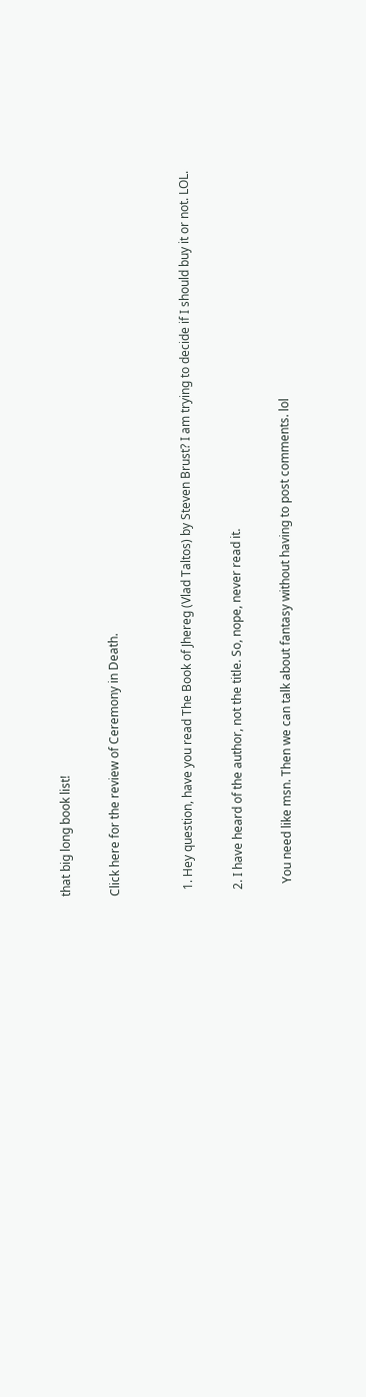that big long book list!

Click here for the review of Ceremony in Death.


  1. Hey question, have you read The Book of Jhereg (Vlad Taltos) by Steven Brust? I am trying to decide if I should buy it or not. LOL.

  2. I have heard of the author, not the title. So, nope, never read it.

    You need like msn. Then we can talk about fantasy without having to post comments. lol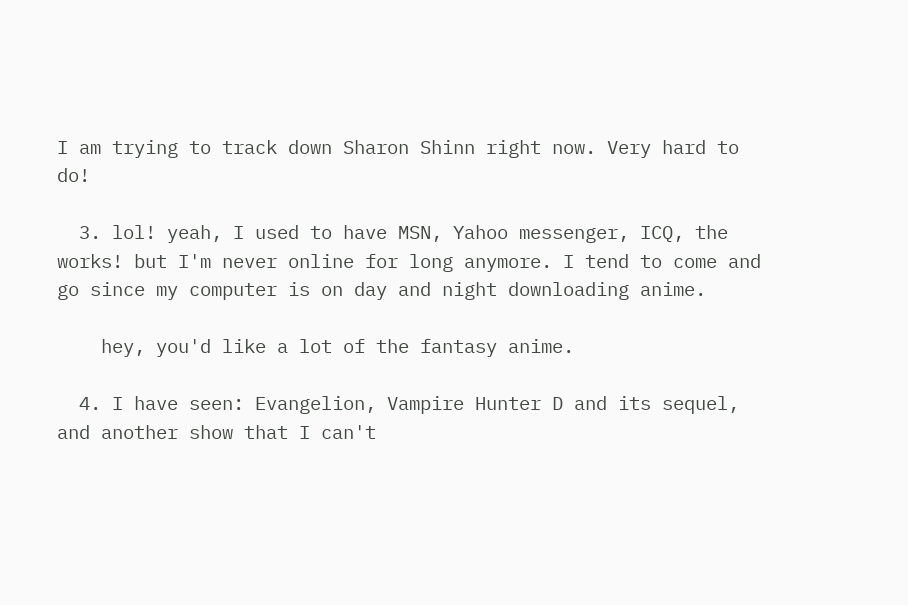I am trying to track down Sharon Shinn right now. Very hard to do!

  3. lol! yeah, I used to have MSN, Yahoo messenger, ICQ, the works! but I'm never online for long anymore. I tend to come and go since my computer is on day and night downloading anime.

    hey, you'd like a lot of the fantasy anime.

  4. I have seen: Evangelion, Vampire Hunter D and its sequel, and another show that I can't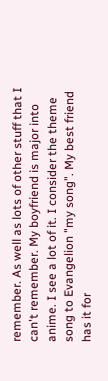remember. As well as lots of other stuff that I can't remember. My boyfriend is major into anime. I see a lot of it. I consider the theme song to Evangelion "my song". My best friend has it for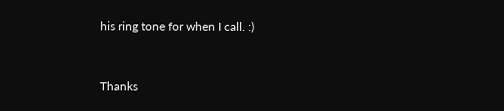his ring tone for when I call. :)


Thanks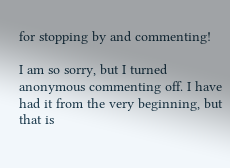for stopping by and commenting!

I am so sorry, but I turned anonymous commenting off. I have had it from the very beginning, but that is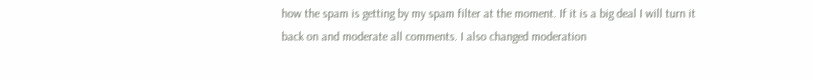how the spam is getting by my spam filter at the moment. If it is a big deal I will turn it back on and moderate all comments. I also changed moderation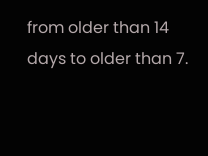from older than 14 days to older than 7.